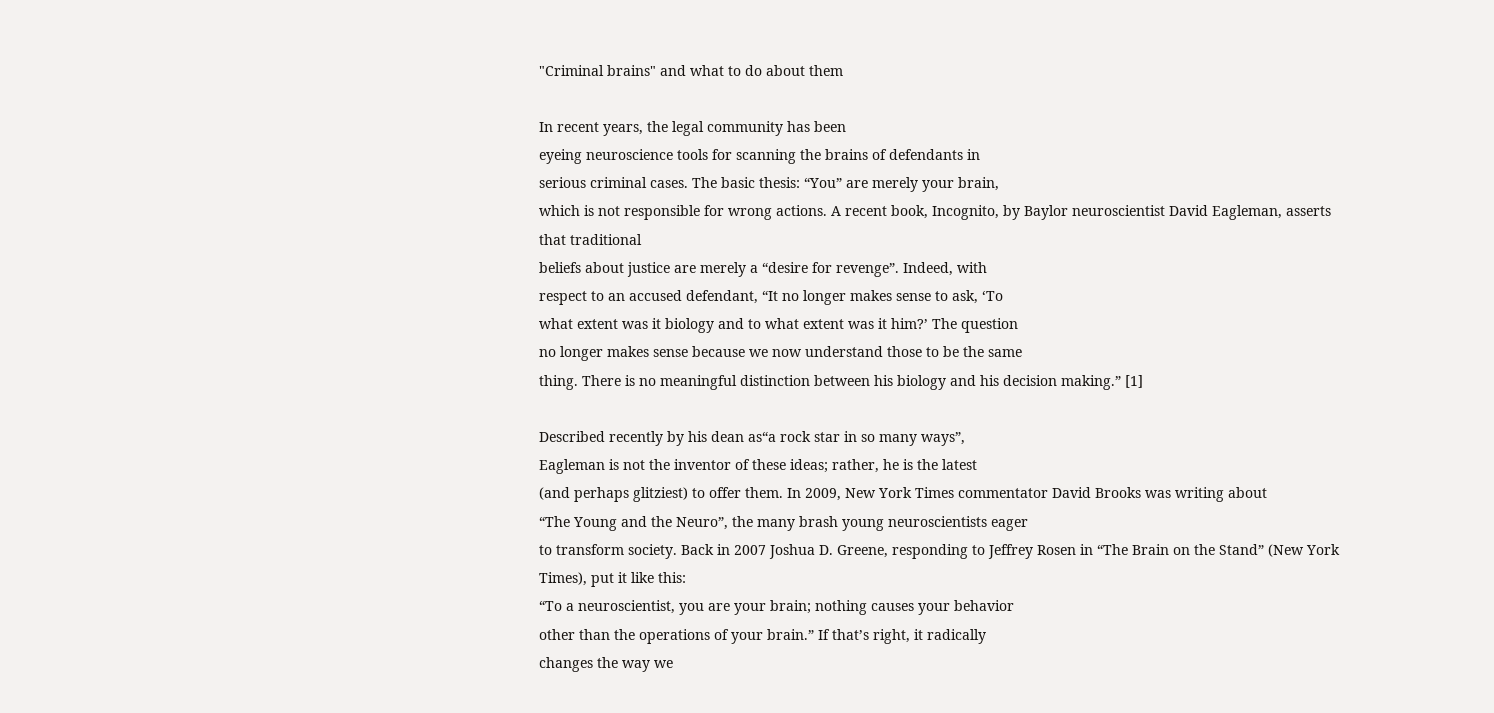"Criminal brains" and what to do about them

In recent years, the legal community has been
eyeing neuroscience tools for scanning the brains of defendants in
serious criminal cases. The basic thesis: “You” are merely your brain,
which is not responsible for wrong actions. A recent book, Incognito, by Baylor neuroscientist David Eagleman, asserts that traditional
beliefs about justice are merely a “desire for revenge”. Indeed, with
respect to an accused defendant, “It no longer makes sense to ask, ‘To
what extent was it biology and to what extent was it him?’ The question
no longer makes sense because we now understand those to be the same
thing. There is no meaningful distinction between his biology and his decision making.” [1]

Described recently by his dean as“a rock star in so many ways”,
Eagleman is not the inventor of these ideas; rather, he is the latest
(and perhaps glitziest) to offer them. In 2009, New York Times commentator David Brooks was writing about
“The Young and the Neuro”, the many brash young neuroscientists eager
to transform society. Back in 2007 Joshua D. Greene, responding to Jeffrey Rosen in “The Brain on the Stand” (New York Times), put it like this:
“To a neuroscientist, you are your brain; nothing causes your behavior
other than the operations of your brain.” If that’s right, it radically
changes the way we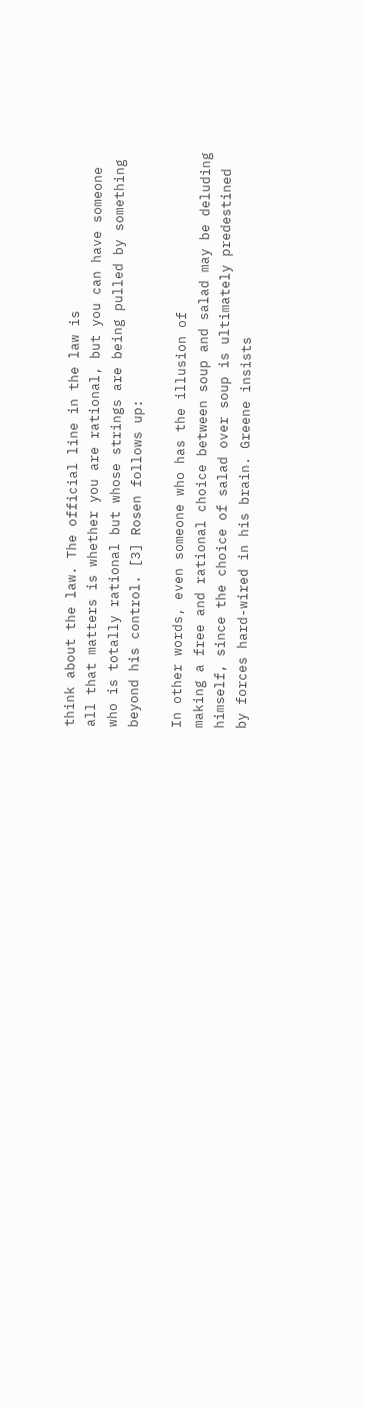think about the law. The official line in the law is
all that matters is whether you are rational, but you can have someone
who is totally rational but whose strings are being pulled by something
beyond his control. [3] Rosen follows up:

In other words, even someone who has the illusion of
making a free and rational choice between soup and salad may be deluding
himself, since the choice of salad over soup is ultimately predestined
by forces hard-wired in his brain. Greene insists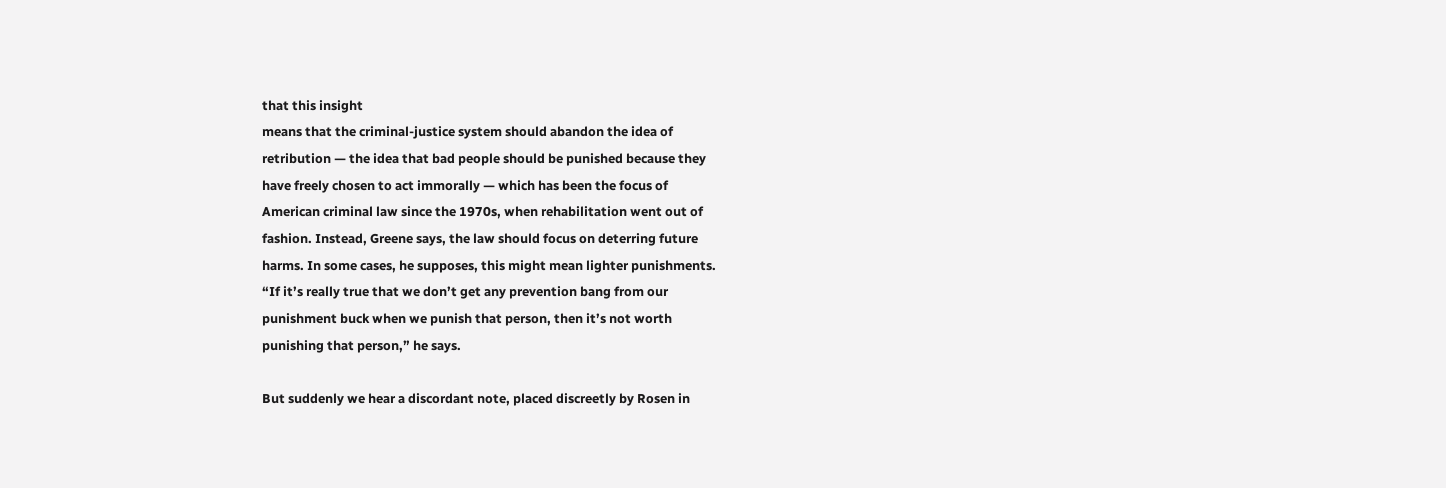that this insight
means that the criminal-justice system should abandon the idea of
retribution — the idea that bad people should be punished because they
have freely chosen to act immorally — which has been the focus of
American criminal law since the 1970s, when rehabilitation went out of
fashion. Instead, Greene says, the law should focus on deterring future
harms. In some cases, he supposes, this might mean lighter punishments.
“If it’s really true that we don’t get any prevention bang from our
punishment buck when we punish that person, then it’s not worth
punishing that person,” he says.

But suddenly we hear a discordant note, placed discreetly by Rosen in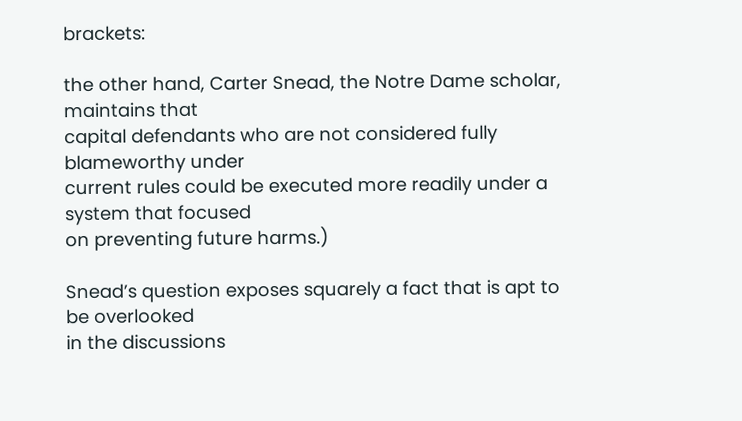brackets:

the other hand, Carter Snead, the Notre Dame scholar, maintains that
capital defendants who are not considered fully blameworthy under
current rules could be executed more readily under a system that focused
on preventing future harms.)

Snead’s question exposes squarely a fact that is apt to be overlooked
in the discussions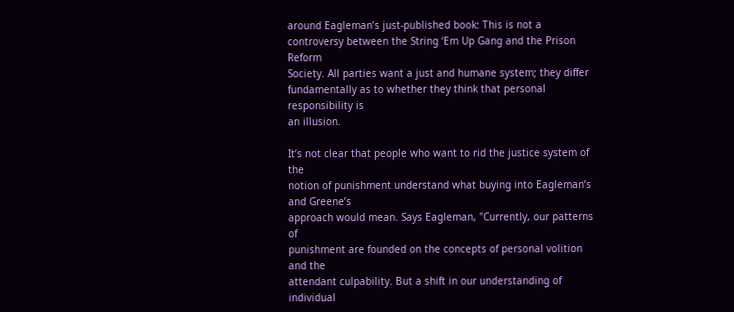around Eagleman’s just-published book: This is not a
controversy between the String ‘Em Up Gang and the Prison Reform
Society. All parties want a just and humane system; they differ
fundamentally as to whether they think that personal responsibility is
an illusion.

It’s not clear that people who want to rid the justice system of the
notion of punishment understand what buying into Eagleman’s and Greene’s
approach would mean. Says Eagleman, "Currently, our patterns of
punishment are founded on the concepts of personal volition and the
attendant culpability. But a shift in our understanding of individual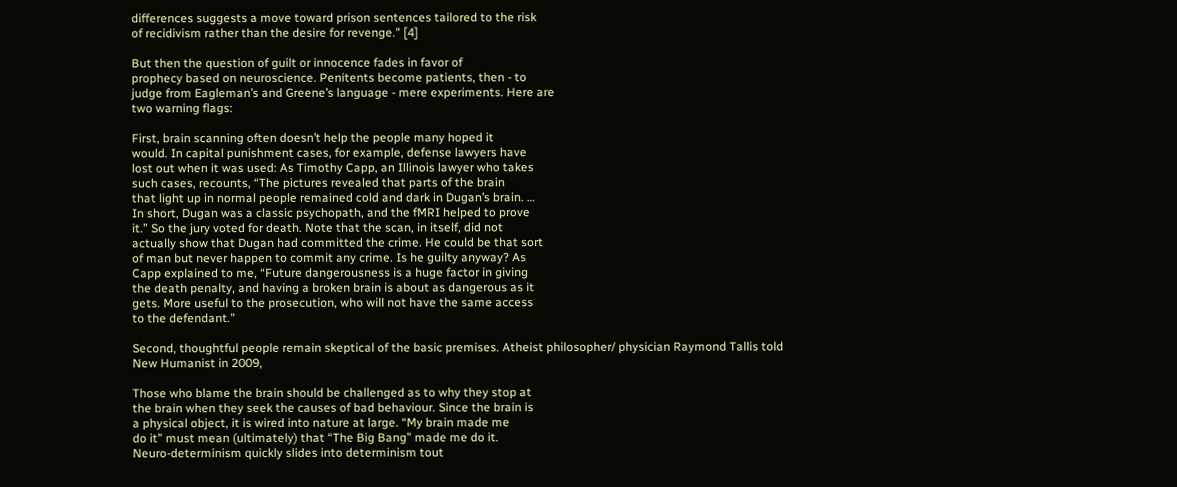differences suggests a move toward prison sentences tailored to the risk
of recidivism rather than the desire for revenge." [4]

But then the question of guilt or innocence fades in favor of
prophecy based on neuroscience. Penitents become patients, then - to
judge from Eagleman’s and Greene’s language - mere experiments. Here are
two warning flags:

First, brain scanning often doesn’t help the people many hoped it
would. In capital punishment cases, for example, defense lawyers have
lost out when it was used: As Timothy Capp, an Illinois lawyer who takes
such cases, recounts, “The pictures revealed that parts of the brain
that light up in normal people remained cold and dark in Dugan’s brain. …
In short, Dugan was a classic psychopath, and the fMRI helped to prove
it.” So the jury voted for death. Note that the scan, in itself, did not
actually show that Dugan had committed the crime. He could be that sort
of man but never happen to commit any crime. Is he guilty anyway? As
Capp explained to me, “Future dangerousness is a huge factor in giving
the death penalty, and having a broken brain is about as dangerous as it
gets. More useful to the prosecution, who will not have the same access
to the defendant.”

Second, thoughtful people remain skeptical of the basic premises. Atheist philosopher/ physician Raymond Tallis told New Humanist in 2009,

Those who blame the brain should be challenged as to why they stop at
the brain when they seek the causes of bad behaviour. Since the brain is
a physical object, it is wired into nature at large. “My brain made me
do it” must mean (ultimately) that “The Big Bang” made me do it.
Neuro-determinism quickly slides into determinism tout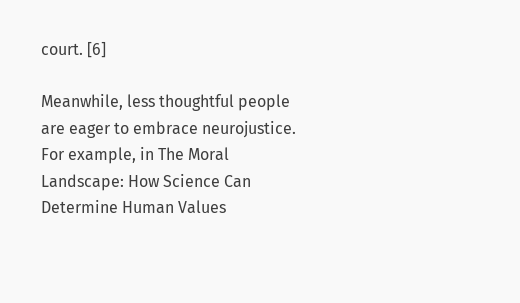court. [6]

Meanwhile, less thoughtful people are eager to embrace neurojustice. For example, in The Moral Landscape: How Science Can Determine Human Values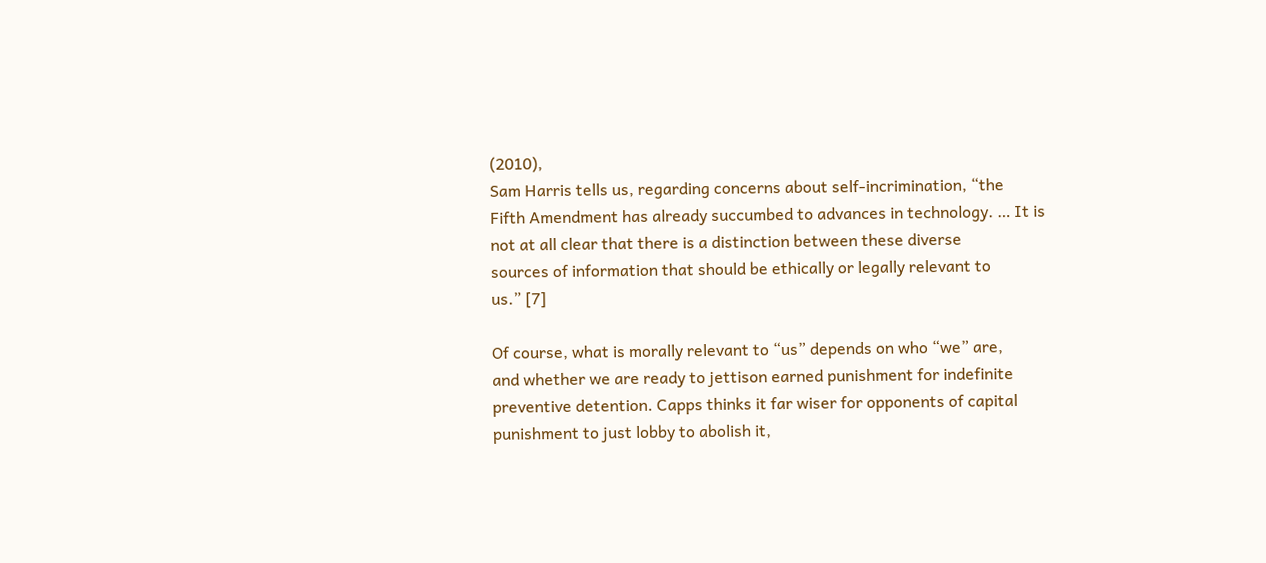(2010),
Sam Harris tells us, regarding concerns about self-incrimination, “the
Fifth Amendment has already succumbed to advances in technology. … It is
not at all clear that there is a distinction between these diverse
sources of information that should be ethically or legally relevant to
us.” [7]

Of course, what is morally relevant to “us” depends on who “we” are,
and whether we are ready to jettison earned punishment for indefinite
preventive detention. Capps thinks it far wiser for opponents of capital
punishment to just lobby to abolish it,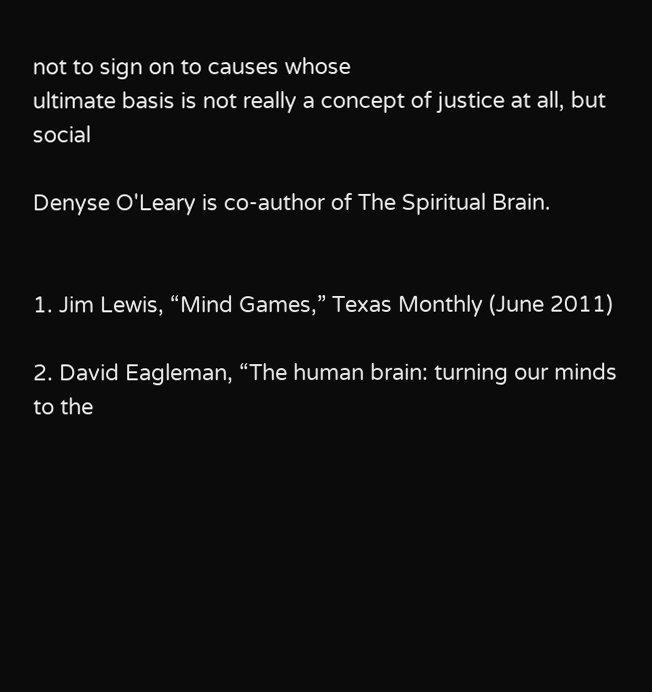not to sign on to causes whose
ultimate basis is not really a concept of justice at all, but social

Denyse O'Leary is co-author of The Spiritual Brain.


1. Jim Lewis, “Mind Games,” Texas Monthly (June 2011)

2. David Eagleman, “The human brain: turning our minds to the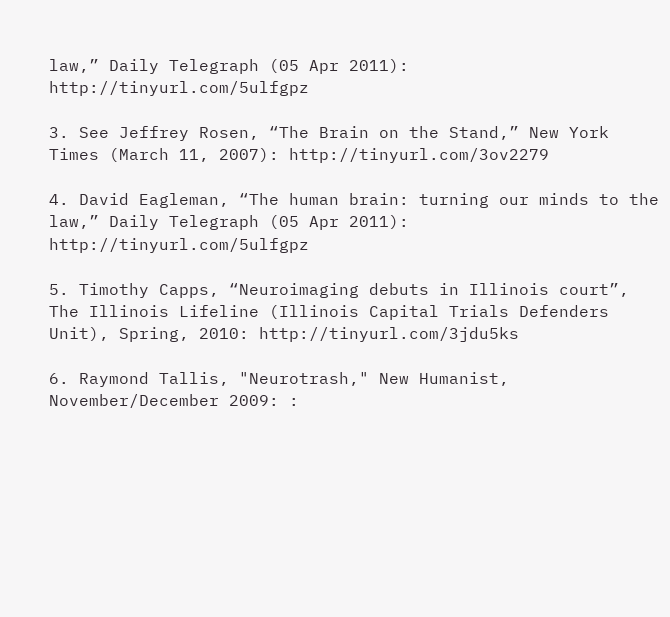law,” Daily Telegraph (05 Apr 2011): http://tinyurl.com/5ulfgpz

3. See Jeffrey Rosen, “The Brain on the Stand,” New York Times (March 11, 2007): http://tinyurl.com/3ov2279

4. David Eagleman, “The human brain: turning our minds to the law,” Daily Telegraph (05 Apr 2011): http://tinyurl.com/5ulfgpz

5. Timothy Capps, “Neuroimaging debuts in Illinois court”, The Illinois Lifeline (Illinois Capital Trials Defenders Unit), Spring, 2010: http://tinyurl.com/3jdu5ks

6. Raymond Tallis, "Neurotrash," New Humanist, November/December 2009: :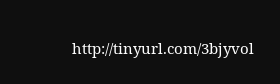http://tinyurl.com/3bjyvol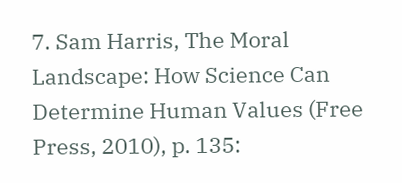7. Sam Harris, The Moral Landscape: How Science Can Determine Human Values (Free Press, 2010), p. 135: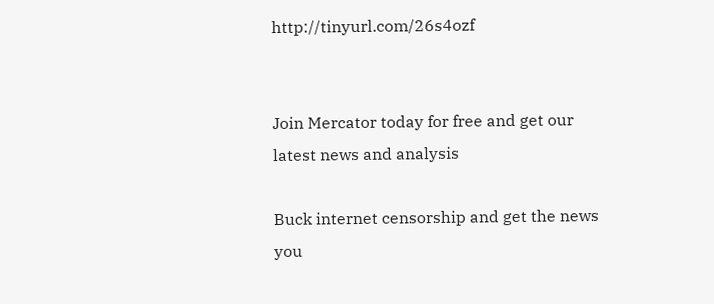http://tinyurl.com/26s4ozf


Join Mercator today for free and get our latest news and analysis

Buck internet censorship and get the news you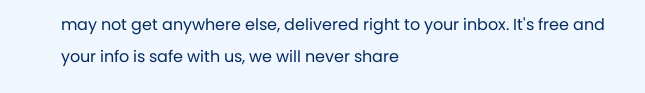may not get anywhere else, delivered right to your inbox. It's free and your info is safe with us, we will never share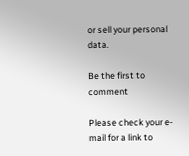or sell your personal data.

Be the first to comment

Please check your e-mail for a link to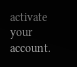activate your account.